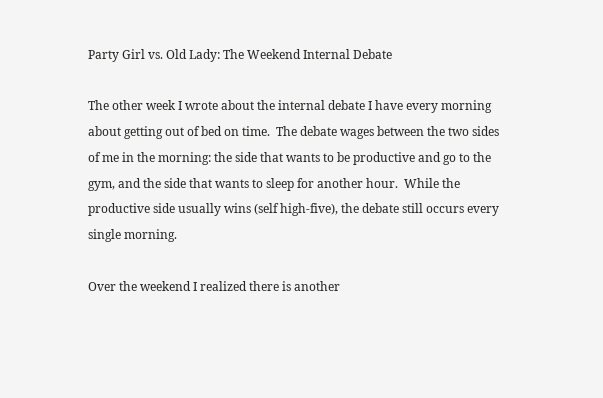Party Girl vs. Old Lady: The Weekend Internal Debate

The other week I wrote about the internal debate I have every morning about getting out of bed on time.  The debate wages between the two sides of me in the morning: the side that wants to be productive and go to the gym, and the side that wants to sleep for another hour.  While the productive side usually wins (self high-five), the debate still occurs every single morning.

Over the weekend I realized there is another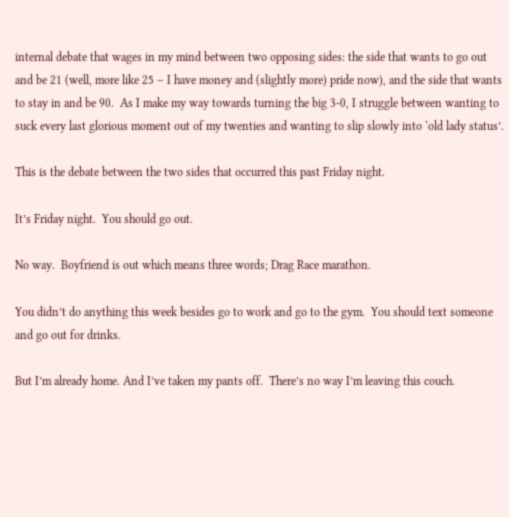internal debate that wages in my mind between two opposing sides: the side that wants to go out and be 21 (well, more like 25 – I have money and (slightly more) pride now), and the side that wants to stay in and be 90.  As I make my way towards turning the big 3-0, I struggle between wanting to suck every last glorious moment out of my twenties and wanting to slip slowly into ‘old lady status’.

This is the debate between the two sides that occurred this past Friday night.

It’s Friday night.  You should go out.

No way.  Boyfriend is out which means three words; Drag Race marathon.

You didn’t do anything this week besides go to work and go to the gym.  You should text someone and go out for drinks.

But I’m already home. And I’ve taken my pants off.  There’s no way I’m leaving this couch.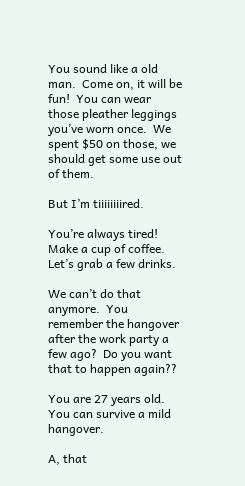You sound like a old man.  Come on, it will be fun!  You can wear those pleather leggings you’ve worn once.  We spent $50 on those, we should get some use out of them.

But I’m tiiiiiiiired.

You’re always tired!  Make a cup of coffee.  Let’s grab a few drinks.

We can’t do that anymore.  You remember the hangover after the work party a few ago?  Do you want that to happen again??

You are 27 years old.  You can survive a mild hangover.

A, that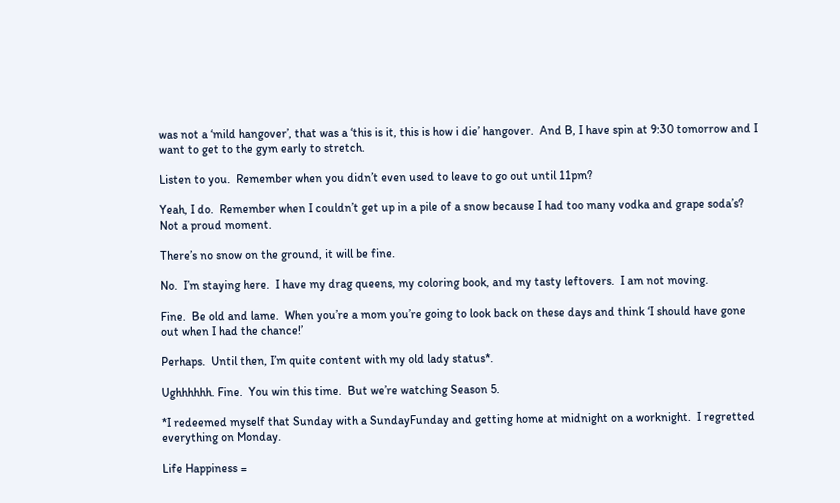was not a ‘mild hangover’, that was a ‘this is it, this is how i die’ hangover.  And B, I have spin at 9:30 tomorrow and I want to get to the gym early to stretch.

Listen to you.  Remember when you didn’t even used to leave to go out until 11pm?

Yeah, I do.  Remember when I couldn’t get up in a pile of a snow because I had too many vodka and grape soda’s?  Not a proud moment.

There’s no snow on the ground, it will be fine.

No.  I’m staying here.  I have my drag queens, my coloring book, and my tasty leftovers.  I am not moving.

Fine.  Be old and lame.  When you’re a mom you’re going to look back on these days and think ‘I should have gone out when I had the chance!’

Perhaps.  Until then, I’m quite content with my old lady status*.

Ughhhhhh. Fine.  You win this time.  But we’re watching Season 5.

*I redeemed myself that Sunday with a SundayFunday and getting home at midnight on a worknight.  I regretted everything on Monday.

Life Happiness =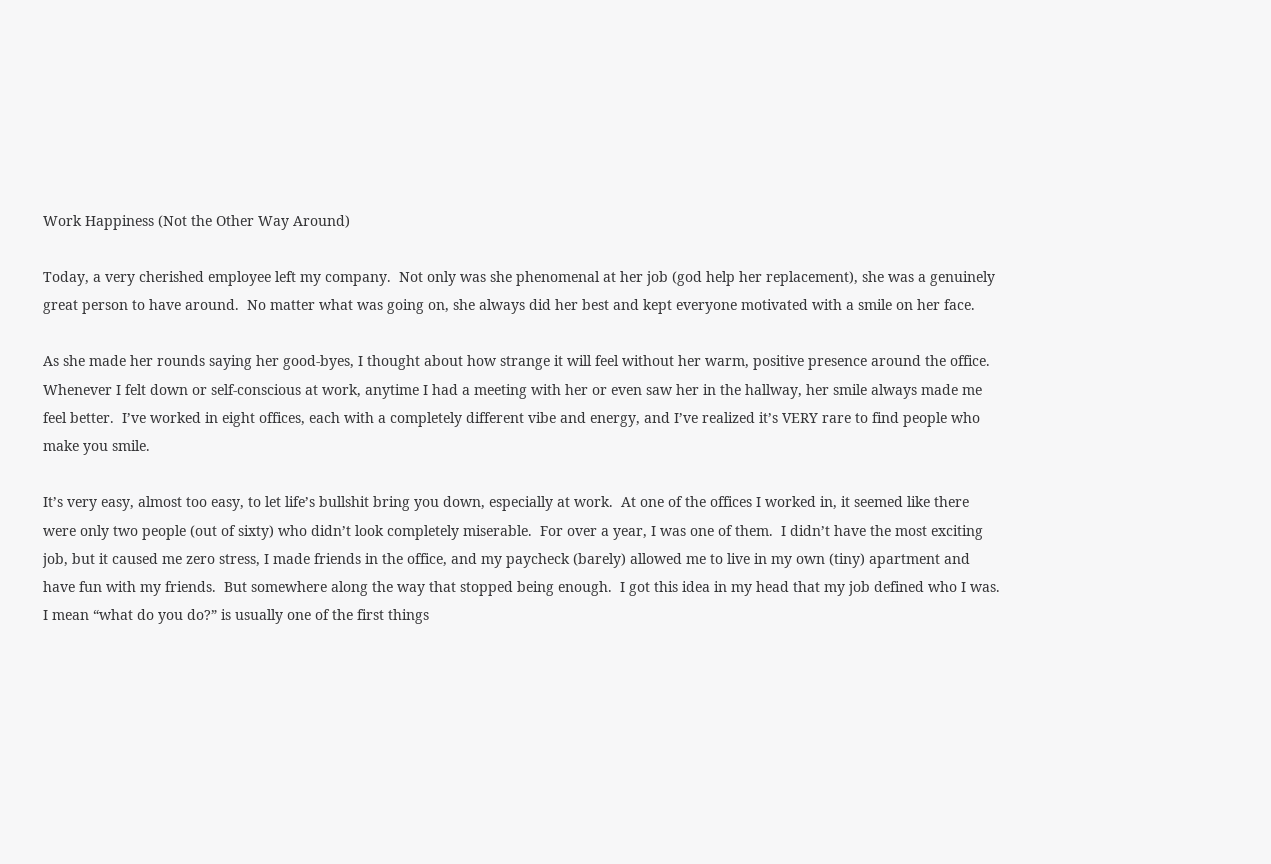Work Happiness (Not the Other Way Around)

Today, a very cherished employee left my company.  Not only was she phenomenal at her job (god help her replacement), she was a genuinely great person to have around.  No matter what was going on, she always did her best and kept everyone motivated with a smile on her face.

As she made her rounds saying her good-byes, I thought about how strange it will feel without her warm, positive presence around the office.  Whenever I felt down or self-conscious at work, anytime I had a meeting with her or even saw her in the hallway, her smile always made me feel better.  I’ve worked in eight offices, each with a completely different vibe and energy, and I’ve realized it’s VERY rare to find people who make you smile.

It’s very easy, almost too easy, to let life’s bullshit bring you down, especially at work.  At one of the offices I worked in, it seemed like there were only two people (out of sixty) who didn’t look completely miserable.  For over a year, I was one of them.  I didn’t have the most exciting job, but it caused me zero stress, I made friends in the office, and my paycheck (barely) allowed me to live in my own (tiny) apartment and have fun with my friends.  But somewhere along the way that stopped being enough.  I got this idea in my head that my job defined who I was.  I mean “what do you do?” is usually one of the first things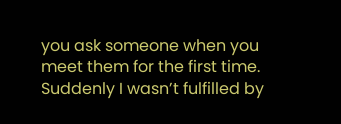you ask someone when you meet them for the first time.  Suddenly I wasn’t fulfilled by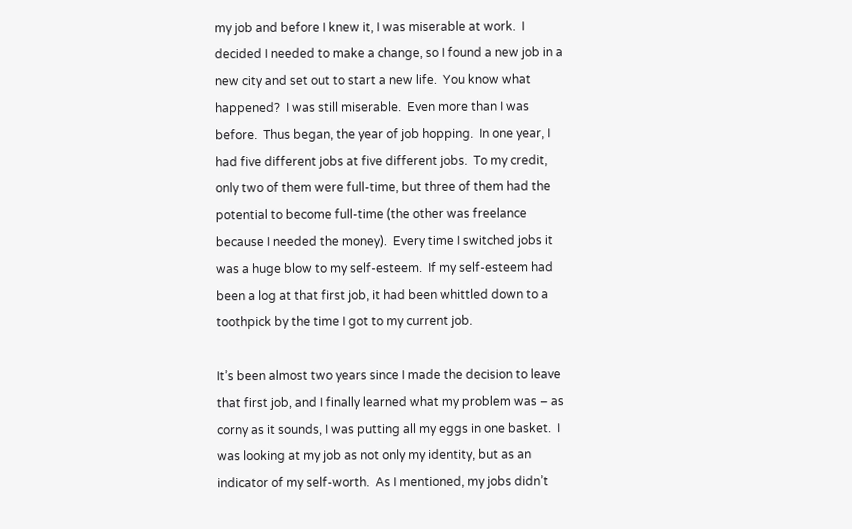my job and before I knew it, I was miserable at work.  I decided I needed to make a change, so I found a new job in a new city and set out to start a new life.  You know what happened?  I was still miserable.  Even more than I was before.  Thus began, the year of job hopping.  In one year, I had five different jobs at five different jobs.  To my credit, only two of them were full-time, but three of them had the potential to become full-time (the other was freelance because I needed the money).  Every time I switched jobs it was a huge blow to my self-esteem.  If my self-esteem had been a log at that first job, it had been whittled down to a toothpick by the time I got to my current job.

It’s been almost two years since I made the decision to leave that first job, and I finally learned what my problem was – as corny as it sounds, I was putting all my eggs in one basket.  I was looking at my job as not only my identity, but as an indicator of my self-worth.  As I mentioned, my jobs didn’t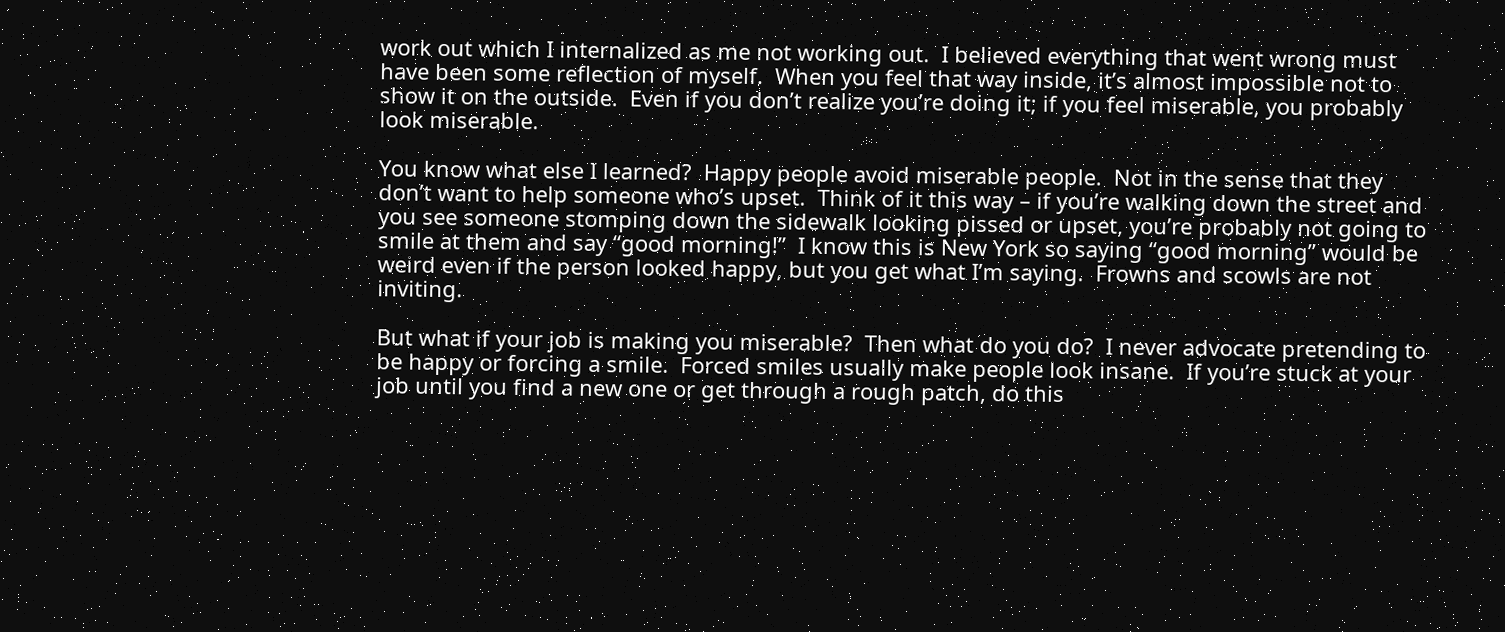work out which I internalized as me not working out.  I believed everything that went wrong must have been some reflection of myself.  When you feel that way inside, it’s almost impossible not to show it on the outside.  Even if you don’t realize you’re doing it; if you feel miserable, you probably look miserable.

You know what else I learned?  Happy people avoid miserable people.  Not in the sense that they don’t want to help someone who’s upset.  Think of it this way – if you’re walking down the street and you see someone stomping down the sidewalk looking pissed or upset, you’re probably not going to smile at them and say “good morning!”  I know this is New York so saying “good morning” would be weird even if the person looked happy, but you get what I’m saying.  Frowns and scowls are not inviting.

But what if your job is making you miserable?  Then what do you do?  I never advocate pretending to be happy or forcing a smile.  Forced smiles usually make people look insane.  If you’re stuck at your job until you find a new one or get through a rough patch, do this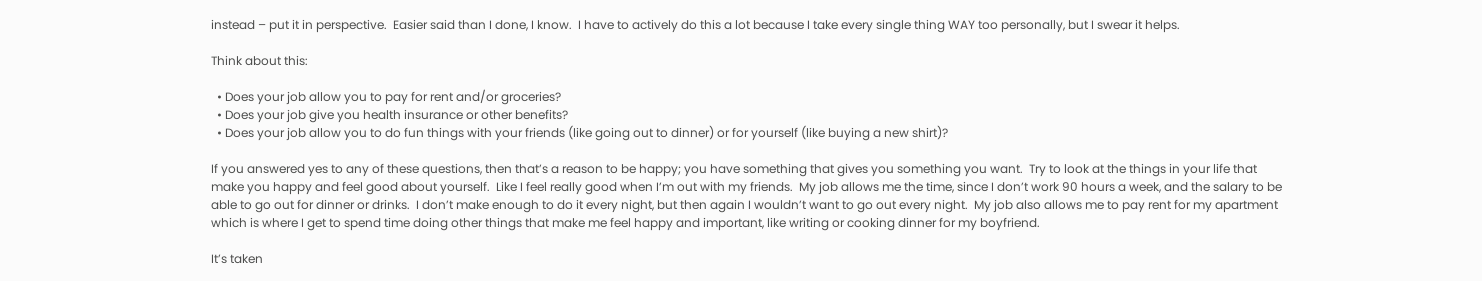instead – put it in perspective.  Easier said than I done, I know.  I have to actively do this a lot because I take every single thing WAY too personally, but I swear it helps.

Think about this:

  • Does your job allow you to pay for rent and/or groceries?
  • Does your job give you health insurance or other benefits?
  • Does your job allow you to do fun things with your friends (like going out to dinner) or for yourself (like buying a new shirt)?

If you answered yes to any of these questions, then that’s a reason to be happy; you have something that gives you something you want.  Try to look at the things in your life that make you happy and feel good about yourself.  Like I feel really good when I’m out with my friends.  My job allows me the time, since I don’t work 90 hours a week, and the salary to be able to go out for dinner or drinks.  I don’t make enough to do it every night, but then again I wouldn’t want to go out every night.  My job also allows me to pay rent for my apartment which is where I get to spend time doing other things that make me feel happy and important, like writing or cooking dinner for my boyfriend.

It’s taken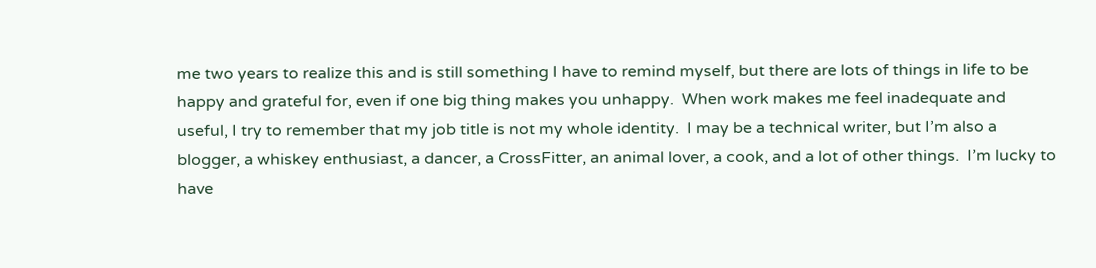me two years to realize this and is still something I have to remind myself, but there are lots of things in life to be happy and grateful for, even if one big thing makes you unhappy.  When work makes me feel inadequate and useful, I try to remember that my job title is not my whole identity.  I may be a technical writer, but I’m also a blogger, a whiskey enthusiast, a dancer, a CrossFitter, an animal lover, a cook, and a lot of other things.  I’m lucky to have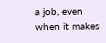a job, even when it makes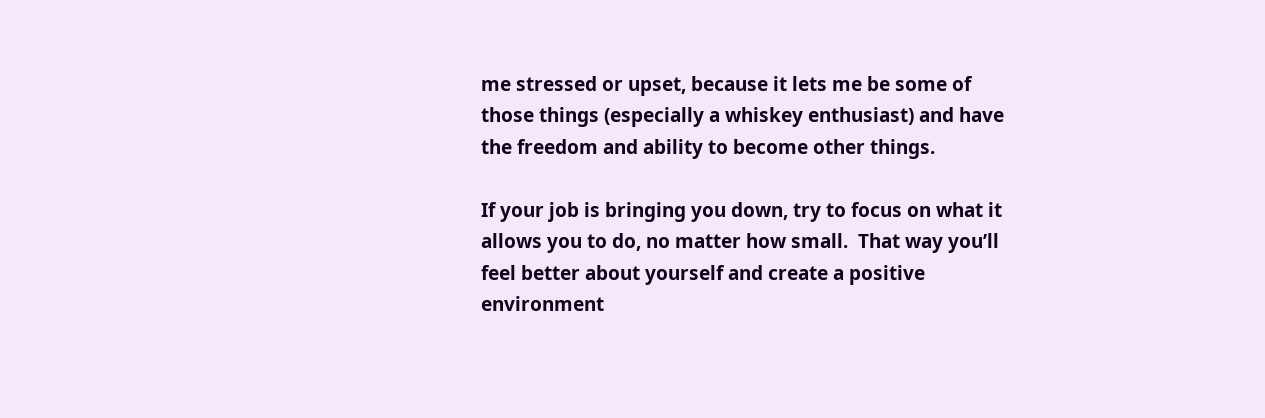me stressed or upset, because it lets me be some of those things (especially a whiskey enthusiast) and have the freedom and ability to become other things.

If your job is bringing you down, try to focus on what it allows you to do, no matter how small.  That way you’ll feel better about yourself and create a positive environment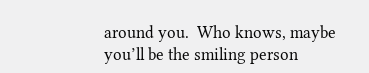around you.  Who knows, maybe you’ll be the smiling person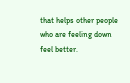that helps other people who are feeling down feel better.